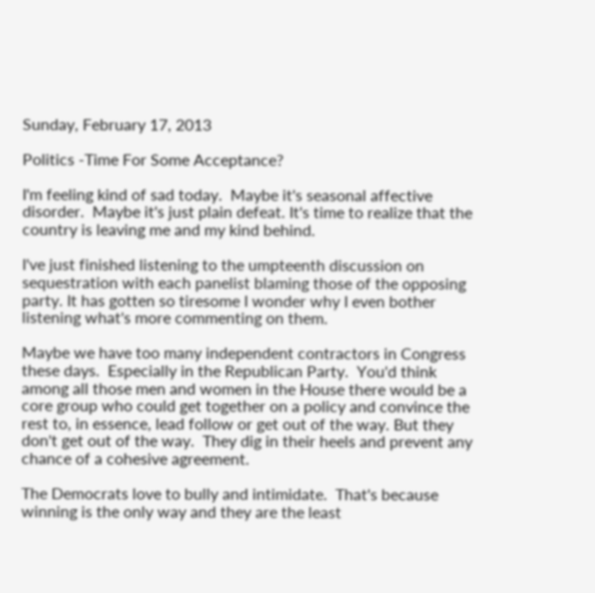Sunday, February 17, 2013

Politics -Time For Some Acceptance?

I'm feeling kind of sad today.  Maybe it's seasonal affective disorder.  Maybe it's just plain defeat. It's time to realize that the country is leaving me and my kind behind.

I've just finished listening to the umpteenth discussion on sequestration with each panelist blaming those of the opposing party. It has gotten so tiresome I wonder why I even bother listening what's more commenting on them.

Maybe we have too many independent contractors in Congress these days.  Especially in the Republican Party.  You'd think among all those men and women in the House there would be a core group who could get together on a policy and convince the rest to, in essence, lead follow or get out of the way. But they don't get out of the way.  They dig in their heels and prevent any chance of a cohesive agreement.

The Democrats love to bully and intimidate.  That's because winning is the only way and they are the least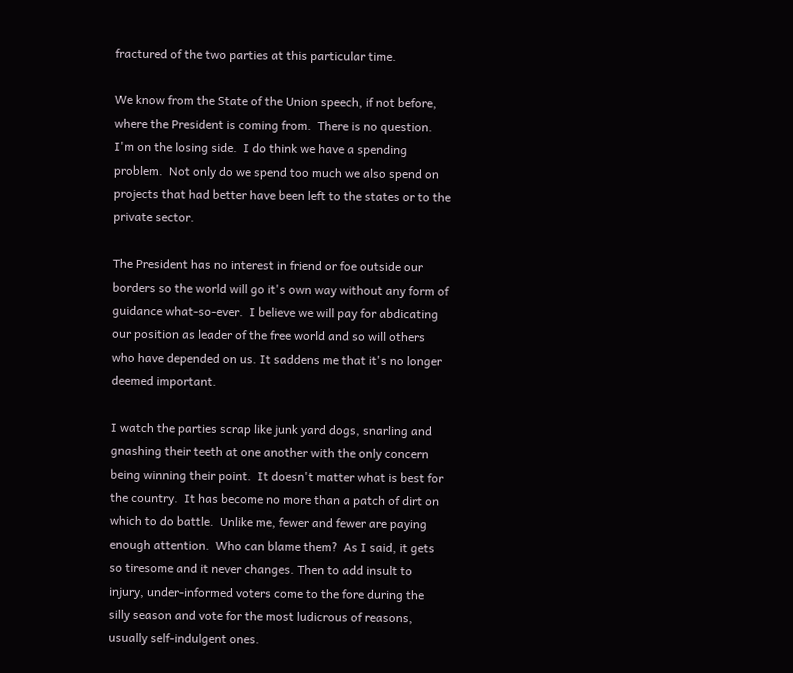fractured of the two parties at this particular time.

We know from the State of the Union speech, if not before, where the President is coming from.  There is no question.  I'm on the losing side.  I do think we have a spending problem.  Not only do we spend too much we also spend on projects that had better have been left to the states or to the private sector.

The President has no interest in friend or foe outside our borders so the world will go it's own way without any form of guidance what-so-ever.  I believe we will pay for abdicating our position as leader of the free world and so will others who have depended on us. It saddens me that it's no longer deemed important.

I watch the parties scrap like junk yard dogs, snarling and gnashing their teeth at one another with the only concern being winning their point.  It doesn't matter what is best for the country.  It has become no more than a patch of dirt on which to do battle.  Unlike me, fewer and fewer are paying enough attention.  Who can blame them?  As I said, it gets so tiresome and it never changes. Then to add insult to injury, under-informed voters come to the fore during the silly season and vote for the most ludicrous of reasons, usually self-indulgent ones.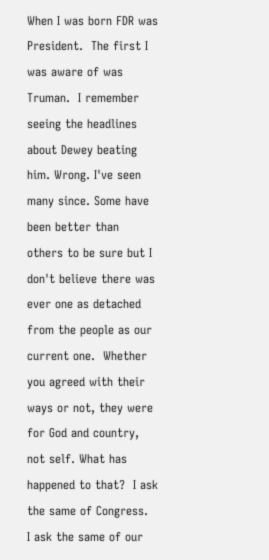When I was born FDR was President.  The first I was aware of was Truman.  I remember seeing the headlines about Dewey beating him. Wrong. I've seen many since. Some have been better than others to be sure but I don't believe there was ever one as detached from the people as our current one.  Whether you agreed with their ways or not, they were for God and country, not self. What has happened to that?  I ask the same of Congress.  I ask the same of our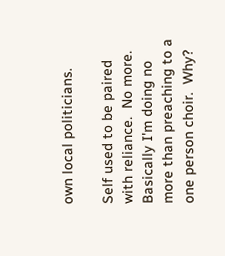own local politicians.

Self used to be paired with reliance.  No more.  Basically I'm doing no more than preaching to a one person choir.  Why?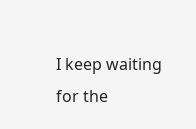I keep waiting for the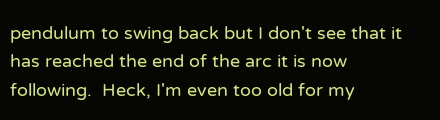pendulum to swing back but I don't see that it has reached the end of the arc it is now following.  Heck, I'm even too old for my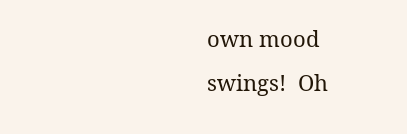own mood swings!  Oh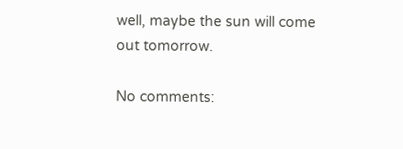well, maybe the sun will come out tomorrow.

No comments: